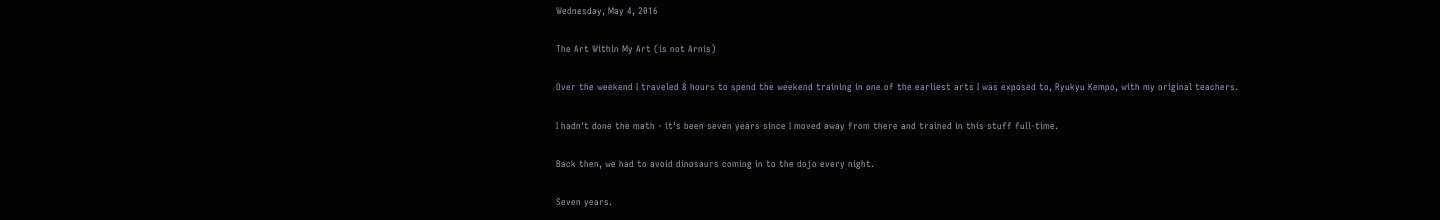Wednesday, May 4, 2016

The Art Within My Art (is not Arnis)

Over the weekend I traveled 8 hours to spend the weekend training in one of the earliest arts I was exposed to, Ryukyu Kempo, with my original teachers.

I hadn't done the math - it's been seven years since I moved away from there and trained in this stuff full-time.

Back then, we had to avoid dinosaurs coming in to the dojo every night.

Seven years.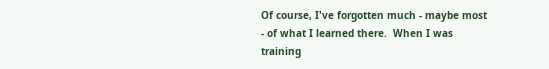Of course, I've forgotten much - maybe most - of what I learned there.  When I was training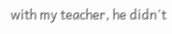with my teacher, he didn't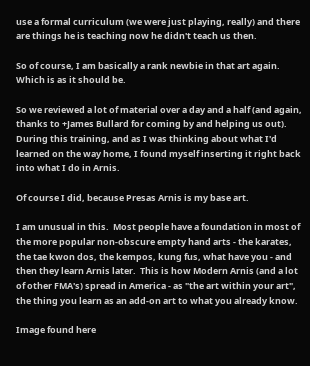use a formal curriculum (we were just playing, really) and there are things he is teaching now he didn't teach us then.

So of course, I am basically a rank newbie in that art again.  Which is as it should be.

So we reviewed a lot of material over a day and a half (and again, thanks to +James Bullard for coming by and helping us out).  During this training, and as I was thinking about what I'd learned on the way home, I found myself inserting it right back into what I do in Arnis.

Of course I did, because Presas Arnis is my base art.

I am unusual in this.  Most people have a foundation in most of the more popular non-obscure empty hand arts - the karates, the tae kwon dos, the kempos, kung fus, what have you - and then they learn Arnis later.  This is how Modern Arnis (and a lot of other FMA's) spread in America - as "the art within your art", the thing you learn as an add-on art to what you already know.

Image found here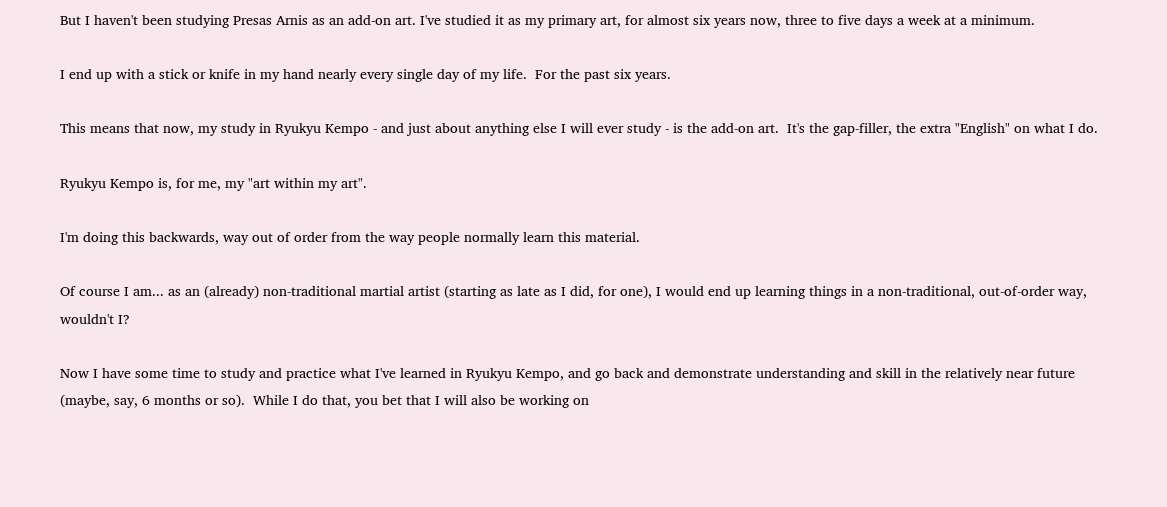But I haven't been studying Presas Arnis as an add-on art. I've studied it as my primary art, for almost six years now, three to five days a week at a minimum.

I end up with a stick or knife in my hand nearly every single day of my life.  For the past six years.

This means that now, my study in Ryukyu Kempo - and just about anything else I will ever study - is the add-on art.  It's the gap-filler, the extra "English" on what I do.

Ryukyu Kempo is, for me, my "art within my art".

I'm doing this backwards, way out of order from the way people normally learn this material.

Of course I am... as an (already) non-traditional martial artist (starting as late as I did, for one), I would end up learning things in a non-traditional, out-of-order way, wouldn't I?

Now I have some time to study and practice what I've learned in Ryukyu Kempo, and go back and demonstrate understanding and skill in the relatively near future (maybe, say, 6 months or so).  While I do that, you bet that I will also be working on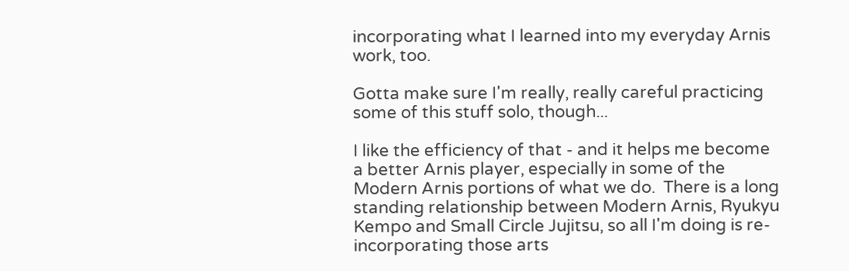incorporating what I learned into my everyday Arnis work, too.

Gotta make sure I'm really, really careful practicing some of this stuff solo, though...

I like the efficiency of that - and it helps me become a better Arnis player, especially in some of the Modern Arnis portions of what we do.  There is a long standing relationship between Modern Arnis, Ryukyu Kempo and Small Circle Jujitsu, so all I'm doing is re-incorporating those arts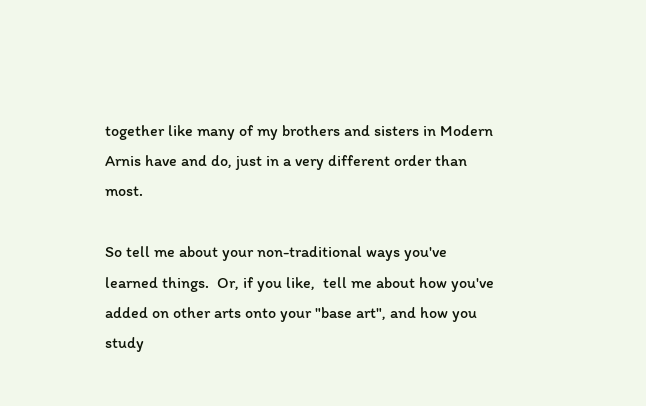together like many of my brothers and sisters in Modern Arnis have and do, just in a very different order than most.

So tell me about your non-traditional ways you've learned things.  Or, if you like,  tell me about how you've added on other arts onto your "base art", and how you study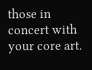those in concert with your core art.